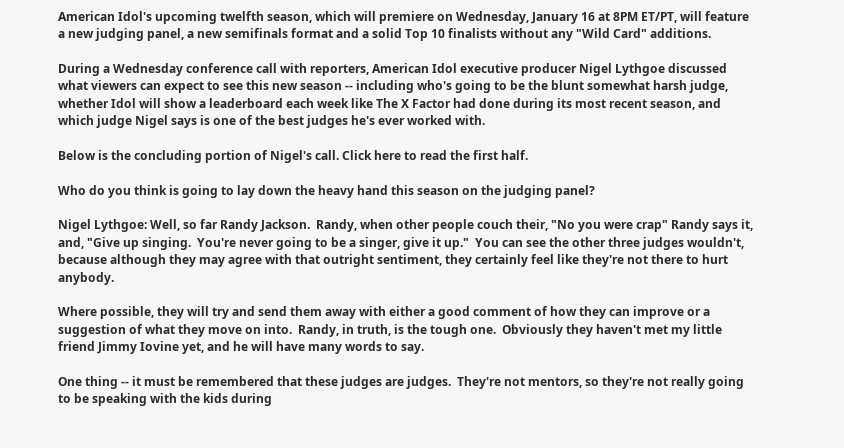American Idol's upcoming twelfth season, which will premiere on Wednesday, January 16 at 8PM ET/PT, will feature a new judging panel, a new semifinals format and a solid Top 10 finalists without any "Wild Card" additions.

During a Wednesday conference call with reporters, American Idol executive producer Nigel Lythgoe discussed what viewers can expect to see this new season -- including who's going to be the blunt somewhat harsh judge, whether Idol will show a leaderboard each week like The X Factor had done during its most recent season, and which judge Nigel says is one of the best judges he's ever worked with.

Below is the concluding portion of Nigel's call. Click here to read the first half.

Who do you think is going to lay down the heavy hand this season on the judging panel?

Nigel Lythgoe: Well, so far Randy Jackson.  Randy, when other people couch their, "No you were crap" Randy says it, and, "Give up singing.  You're never going to be a singer, give it up."  You can see the other three judges wouldn't, because although they may agree with that outright sentiment, they certainly feel like they're not there to hurt anybody.

Where possible, they will try and send them away with either a good comment of how they can improve or a suggestion of what they move on into.  Randy, in truth, is the tough one.  Obviously they haven't met my little friend Jimmy Iovine yet, and he will have many words to say.

One thing -- it must be remembered that these judges are judges.  They're not mentors, so they're not really going to be speaking with the kids during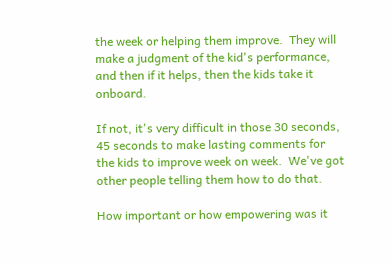the week or helping them improve.  They will make a judgment of the kid's performance, and then if it helps, then the kids take it onboard.

If not, it's very difficult in those 30 seconds, 45 seconds to make lasting comments for the kids to improve week on week.  We've got other people telling them how to do that.

How important or how empowering was it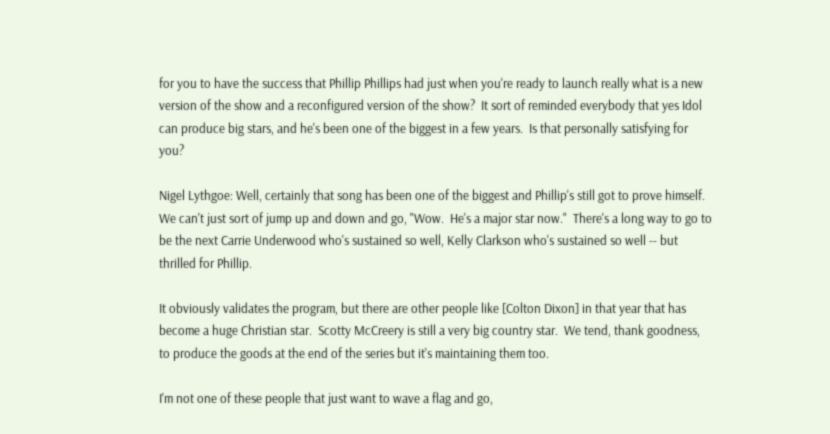for you to have the success that Phillip Phillips had just when you're ready to launch really what is a new version of the show and a reconfigured version of the show?  It sort of reminded everybody that yes Idol can produce big stars, and he's been one of the biggest in a few years.  Is that personally satisfying for you?

Nigel Lythgoe: Well, certainly that song has been one of the biggest and Phillip's still got to prove himself.  We can't just sort of jump up and down and go, "Wow.  He's a major star now."  There's a long way to go to be the next Carrie Underwood who's sustained so well, Kelly Clarkson who's sustained so well -- but thrilled for Phillip.

It obviously validates the program, but there are other people like [Colton Dixon] in that year that has become a huge Christian star.  Scotty McCreery is still a very big country star.  We tend, thank goodness, to produce the goods at the end of the series but it's maintaining them too.

I'm not one of these people that just want to wave a flag and go,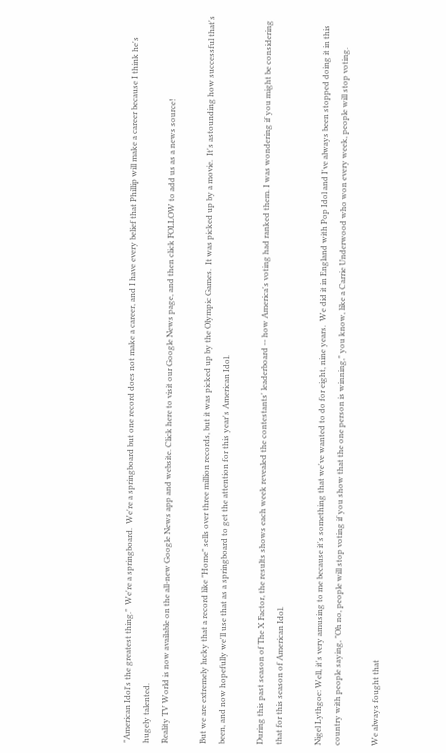"American Idol's the greatest thing."  We're a springboard.  We're a springboard but one record does not make a career, and I have every belief that Phillip will make a career because I think he's hugely talented.
Reality TV World is now available on the all-new Google News app and website. Click here to visit our Google News page, and then click FOLLOW to add us as a news source!

But we are extremely lucky that a record like "Home" sells over three million records, but it was picked up by the Olympic Games.  It was picked up by a movie.  It's astounding how successful that's been, and now hopefully we'll use that as a springboard to get the attention for this year's American Idol.

During this past season of The X Factor, the results shows each week revealed the contestants' leaderboard -- how America's voting had ranked them. I was wondering if you might be considering that for this season of American Idol.

Nigel Lythgoe: Well, it's very amusing to me because it's something that we've wanted to do for eight, nine years.  We did it in England with Pop Idol and I've always been stopped doing it in this country with people saying, "Oh no, people will stop voting if you show that the one person is winning," you know, like a Carrie Underwood who won every week, people will stop voting.

We always fought that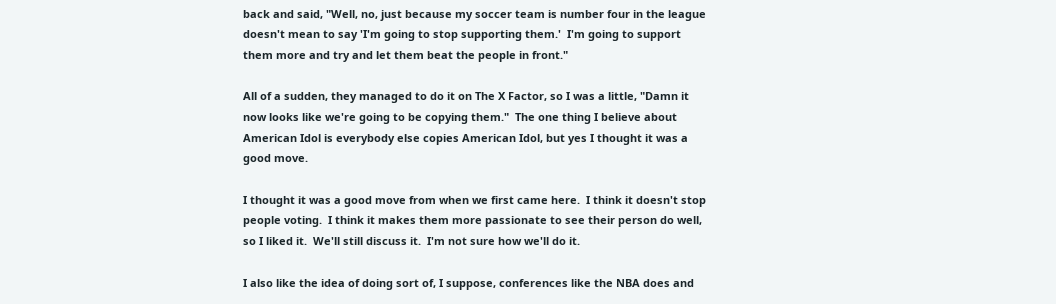back and said, "Well, no, just because my soccer team is number four in the league doesn't mean to say 'I'm going to stop supporting them.'  I'm going to support them more and try and let them beat the people in front."

All of a sudden, they managed to do it on The X Factor, so I was a little, "Damn it now looks like we're going to be copying them."  The one thing I believe about American Idol is everybody else copies American Idol, but yes I thought it was a good move.

I thought it was a good move from when we first came here.  I think it doesn't stop people voting.  I think it makes them more passionate to see their person do well, so I liked it.  We'll still discuss it.  I'm not sure how we'll do it.

I also like the idea of doing sort of, I suppose, conferences like the NBA does and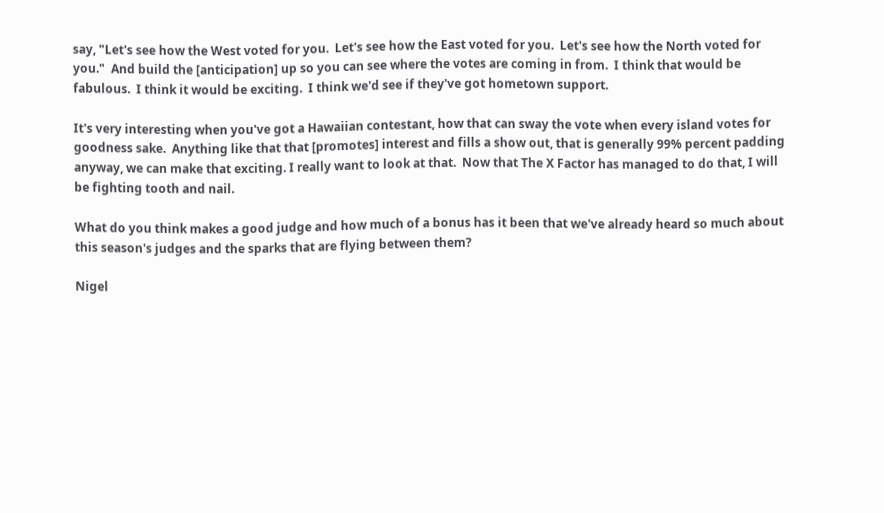say, "Let's see how the West voted for you.  Let's see how the East voted for you.  Let's see how the North voted for you."  And build the [anticipation] up so you can see where the votes are coming in from.  I think that would be fabulous.  I think it would be exciting.  I think we'd see if they've got hometown support.

It's very interesting when you've got a Hawaiian contestant, how that can sway the vote when every island votes for goodness sake.  Anything like that that [promotes] interest and fills a show out, that is generally 99% percent padding anyway, we can make that exciting. I really want to look at that.  Now that The X Factor has managed to do that, I will be fighting tooth and nail.

What do you think makes a good judge and how much of a bonus has it been that we've already heard so much about this season's judges and the sparks that are flying between them?

Nigel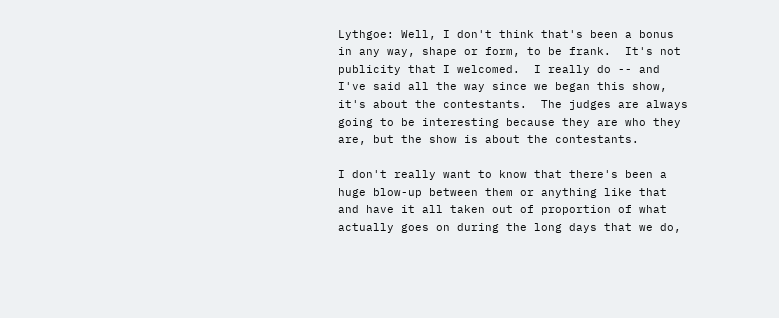Lythgoe: Well, I don't think that's been a bonus in any way, shape or form, to be frank.  It's not publicity that I welcomed.  I really do -- and I've said all the way since we began this show, it's about the contestants.  The judges are always going to be interesting because they are who they are, but the show is about the contestants.

I don't really want to know that there's been a huge blow-up between them or anything like that and have it all taken out of proportion of what actually goes on during the long days that we do,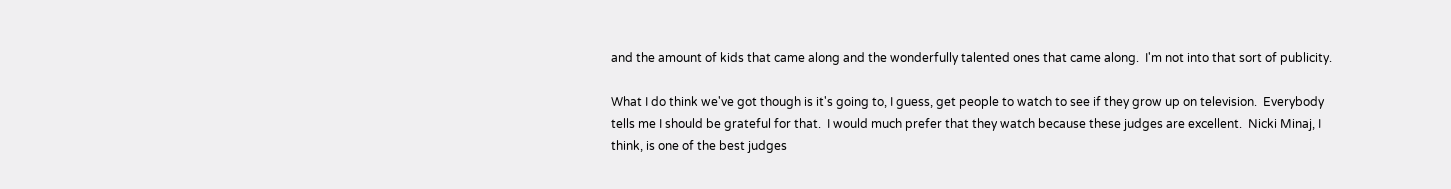and the amount of kids that came along and the wonderfully talented ones that came along.  I'm not into that sort of publicity.

What I do think we've got though is it's going to, I guess, get people to watch to see if they grow up on television.  Everybody tells me I should be grateful for that.  I would much prefer that they watch because these judges are excellent.  Nicki Minaj, I think, is one of the best judges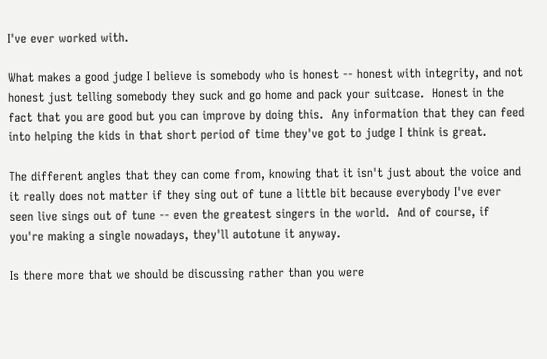I've ever worked with.

What makes a good judge I believe is somebody who is honest -- honest with integrity, and not honest just telling somebody they suck and go home and pack your suitcase.  Honest in the fact that you are good but you can improve by doing this.  Any information that they can feed into helping the kids in that short period of time they've got to judge I think is great.

The different angles that they can come from, knowing that it isn't just about the voice and it really does not matter if they sing out of tune a little bit because everybody I've ever seen live sings out of tune -- even the greatest singers in the world.  And of course, if you're making a single nowadays, they'll autotune it anyway.

Is there more that we should be discussing rather than you were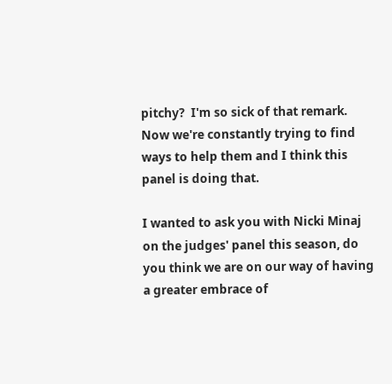pitchy?  I'm so sick of that remark.  Now we're constantly trying to find ways to help them and I think this panel is doing that.

I wanted to ask you with Nicki Minaj on the judges' panel this season, do you think we are on our way of having a greater embrace of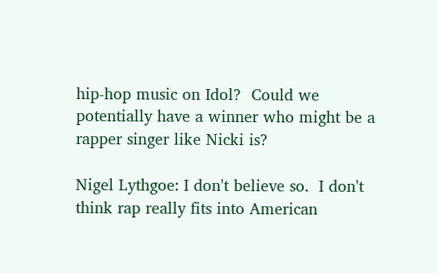hip-hop music on Idol?  Could we potentially have a winner who might be a rapper singer like Nicki is?

Nigel Lythgoe: I don't believe so.  I don't think rap really fits into American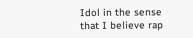Idol in the sense that I believe rap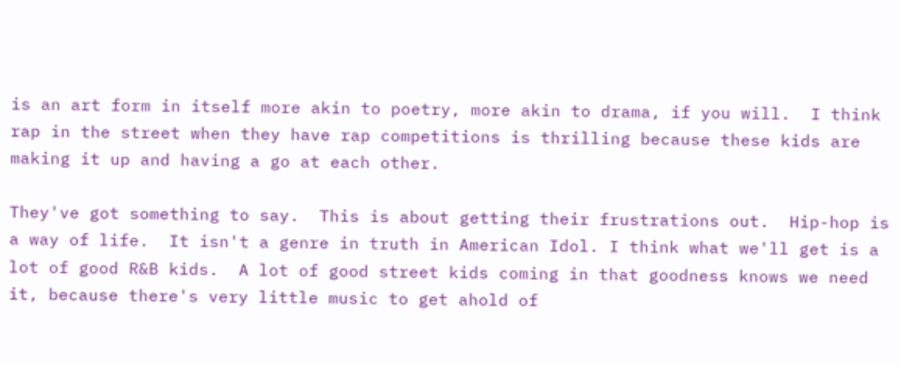is an art form in itself more akin to poetry, more akin to drama, if you will.  I think rap in the street when they have rap competitions is thrilling because these kids are making it up and having a go at each other.

They've got something to say.  This is about getting their frustrations out.  Hip-hop is a way of life.  It isn't a genre in truth in American Idol. I think what we'll get is a lot of good R&B kids.  A lot of good street kids coming in that goodness knows we need it, because there's very little music to get ahold of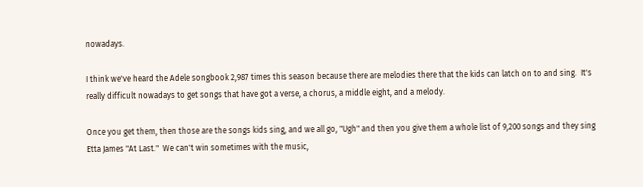nowadays.

I think we've heard the Adele songbook 2,987 times this season because there are melodies there that the kids can latch on to and sing.  It's really difficult nowadays to get songs that have got a verse, a chorus, a middle eight, and a melody.

Once you get them, then those are the songs kids sing, and we all go, "Ugh" and then you give them a whole list of 9,200 songs and they sing Etta James "At Last."  We can't win sometimes with the music,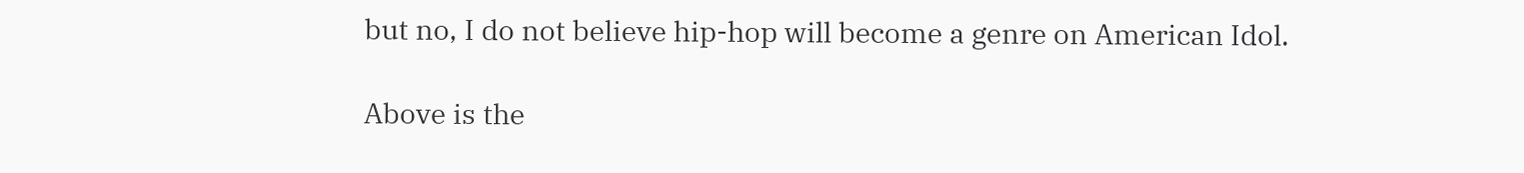but no, I do not believe hip-hop will become a genre on American Idol.

Above is the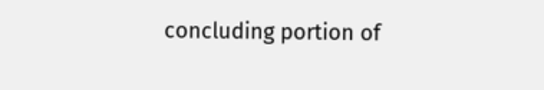concluding portion of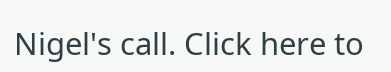Nigel's call. Click here to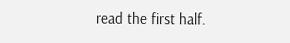read the first half.